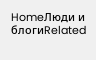HomeЛюди и блогиRelated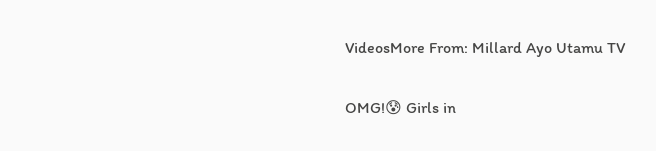VideosMore From: Millard Ayo Utamu TV

OMG!😰 Girls in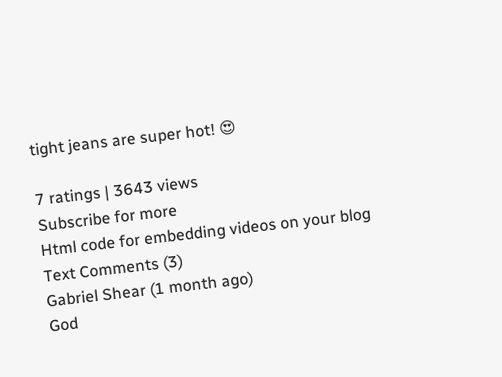tight jeans are super hot! 😍

7 ratings | 3643 views
Subscribe for more
Html code for embedding videos on your blog
Text Comments (3)
Gabriel Shear (1 month ago)
God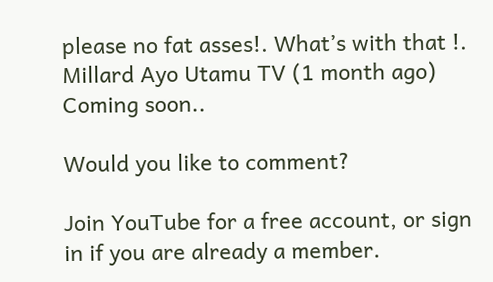please no fat asses!. What’s with that !.
Millard Ayo Utamu TV (1 month ago)
Coming soon..

Would you like to comment?

Join YouTube for a free account, or sign in if you are already a member.